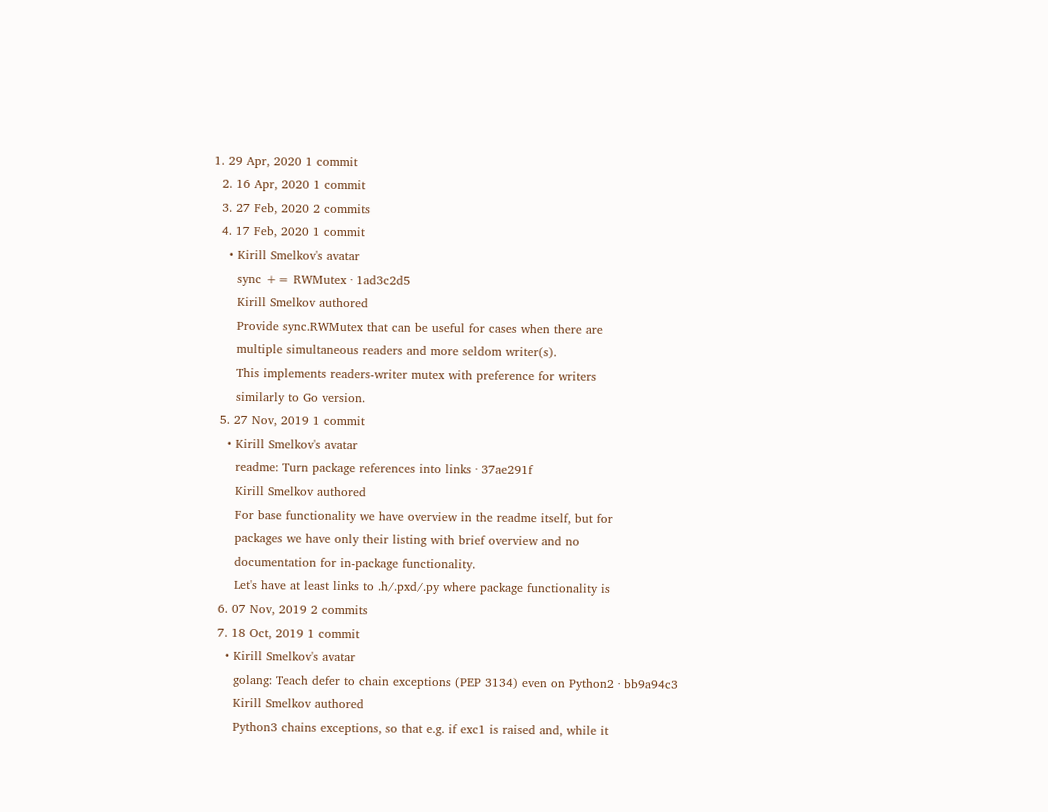1. 29 Apr, 2020 1 commit
  2. 16 Apr, 2020 1 commit
  3. 27 Feb, 2020 2 commits
  4. 17 Feb, 2020 1 commit
    • Kirill Smelkov's avatar
      sync += RWMutex · 1ad3c2d5
      Kirill Smelkov authored
      Provide sync.RWMutex that can be useful for cases when there are
      multiple simultaneous readers and more seldom writer(s).
      This implements readers-writer mutex with preference for writers
      similarly to Go version.
  5. 27 Nov, 2019 1 commit
    • Kirill Smelkov's avatar
      readme: Turn package references into links · 37ae291f
      Kirill Smelkov authored
      For base functionality we have overview in the readme itself, but for
      packages we have only their listing with brief overview and no
      documentation for in-package functionality.
      Let's have at least links to .h/.pxd/.py where package functionality is
  6. 07 Nov, 2019 2 commits
  7. 18 Oct, 2019 1 commit
    • Kirill Smelkov's avatar
      golang: Teach defer to chain exceptions (PEP 3134) even on Python2 · bb9a94c3
      Kirill Smelkov authored
      Python3 chains exceptions, so that e.g. if exc1 is raised and, while it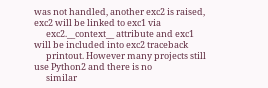was not handled, another exc2 is raised, exc2 will be linked to exc1 via
      exc2.__context__ attribute and exc1 will be included into exc2 traceback
      printout. However many projects still use Python2 and there is no
      similar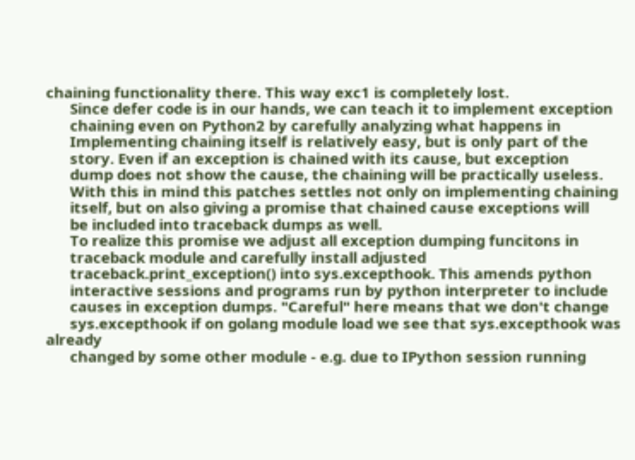chaining functionality there. This way exc1 is completely lost.
      Since defer code is in our hands, we can teach it to implement exception
      chaining even on Python2 by carefully analyzing what happens in
      Implementing chaining itself is relatively easy, but is only part of the
      story. Even if an exception is chained with its cause, but exception
      dump does not show the cause, the chaining will be practically useless.
      With this in mind this patches settles not only on implementing chaining
      itself, but on also giving a promise that chained cause exceptions will
      be included into traceback dumps as well.
      To realize this promise we adjust all exception dumping funcitons in
      traceback module and carefully install adjusted
      traceback.print_exception() into sys.excepthook. This amends python
      interactive sessions and programs run by python interpreter to include
      causes in exception dumps. "Careful" here means that we don't change
      sys.excepthook if on golang module load we see that sys.excepthook was already
      changed by some other module - e.g. due to IPython session running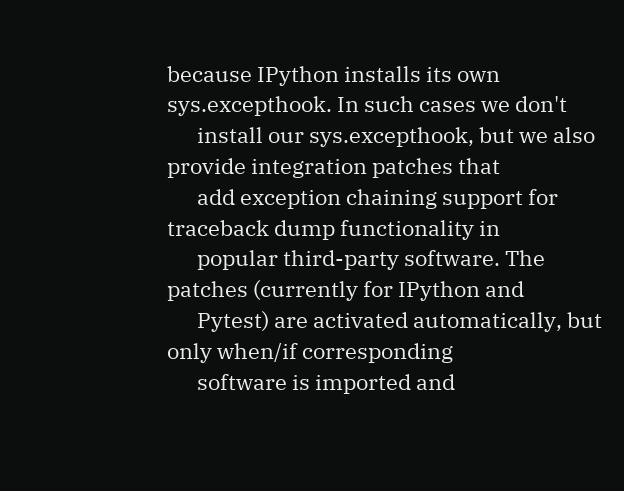because IPython installs its own sys.excepthook. In such cases we don't
      install our sys.excepthook, but we also provide integration patches that
      add exception chaining support for traceback dump functionality in
      popular third-party software. The patches (currently for IPython and
      Pytest) are activated automatically, but only when/if corresponding
      software is imported and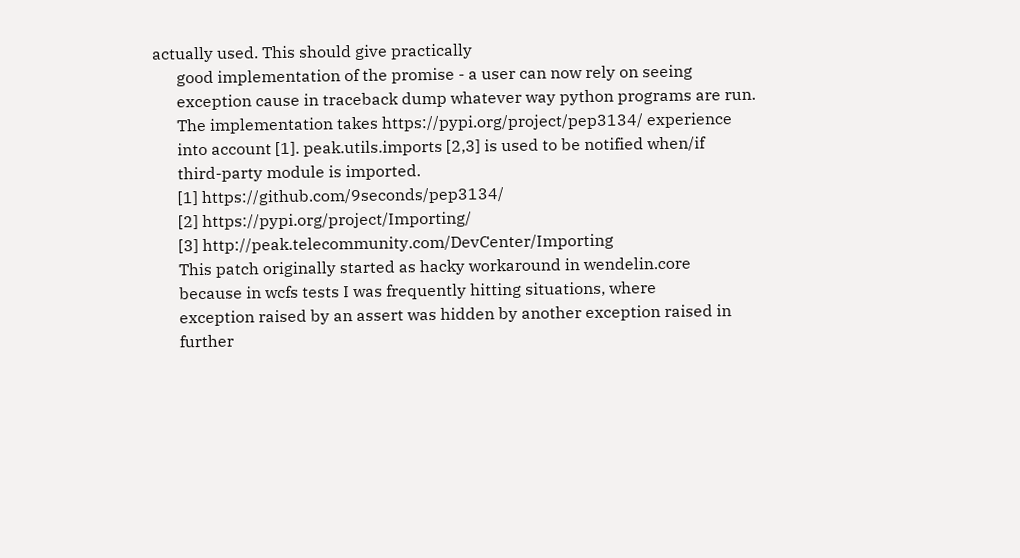actually used. This should give practically
      good implementation of the promise - a user can now rely on seeing
      exception cause in traceback dump whatever way python programs are run.
      The implementation takes https://pypi.org/project/pep3134/ experience
      into account [1]. peak.utils.imports [2,3] is used to be notified when/if
      third-party module is imported.
      [1] https://github.com/9seconds/pep3134/
      [2] https://pypi.org/project/Importing/
      [3] http://peak.telecommunity.com/DevCenter/Importing
      This patch originally started as hacky workaround in wendelin.core
      because in wcfs tests I was frequently hitting situations, where
      exception raised by an assert was hidden by another exception raised in
      further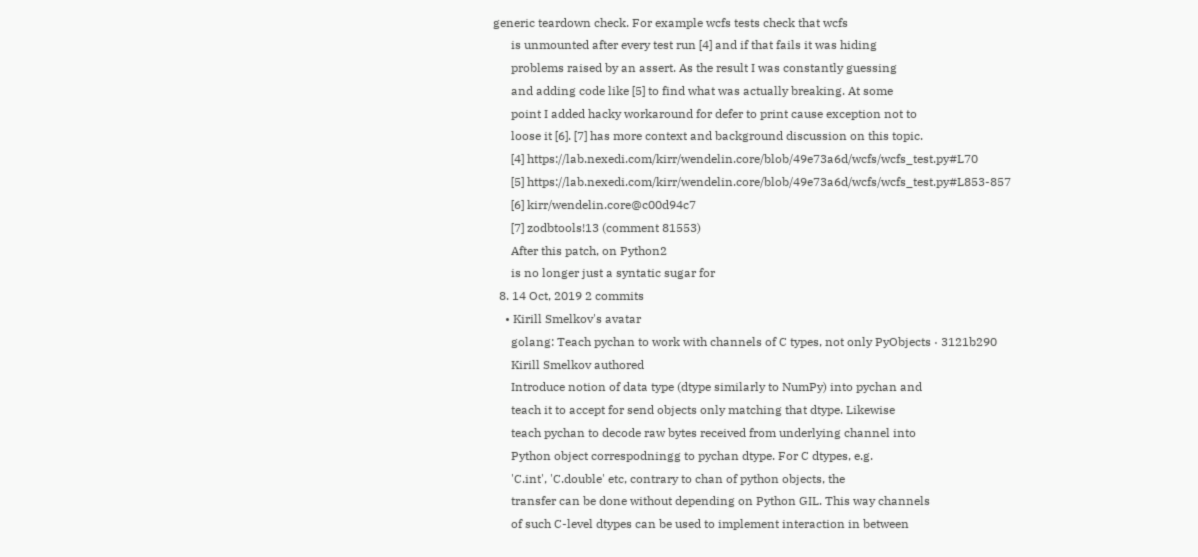generic teardown check. For example wcfs tests check that wcfs
      is unmounted after every test run [4] and if that fails it was hiding
      problems raised by an assert. As the result I was constantly guessing
      and adding code like [5] to find what was actually breaking. At some
      point I added hacky workaround for defer to print cause exception not to
      loose it [6]. [7] has more context and background discussion on this topic.
      [4] https://lab.nexedi.com/kirr/wendelin.core/blob/49e73a6d/wcfs/wcfs_test.py#L70
      [5] https://lab.nexedi.com/kirr/wendelin.core/blob/49e73a6d/wcfs/wcfs_test.py#L853-857
      [6] kirr/wendelin.core@c00d94c7
      [7] zodbtools!13 (comment 81553)
      After this patch, on Python2
      is no longer just a syntatic sugar for
  8. 14 Oct, 2019 2 commits
    • Kirill Smelkov's avatar
      golang: Teach pychan to work with channels of C types, not only PyObjects · 3121b290
      Kirill Smelkov authored
      Introduce notion of data type (dtype similarly to NumPy) into pychan and
      teach it to accept for send objects only matching that dtype. Likewise
      teach pychan to decode raw bytes received from underlying channel into
      Python object correspodningg to pychan dtype. For C dtypes, e.g.
      'C.int', 'C.double' etc, contrary to chan of python objects, the
      transfer can be done without depending on Python GIL. This way channels
      of such C-level dtypes can be used to implement interaction in between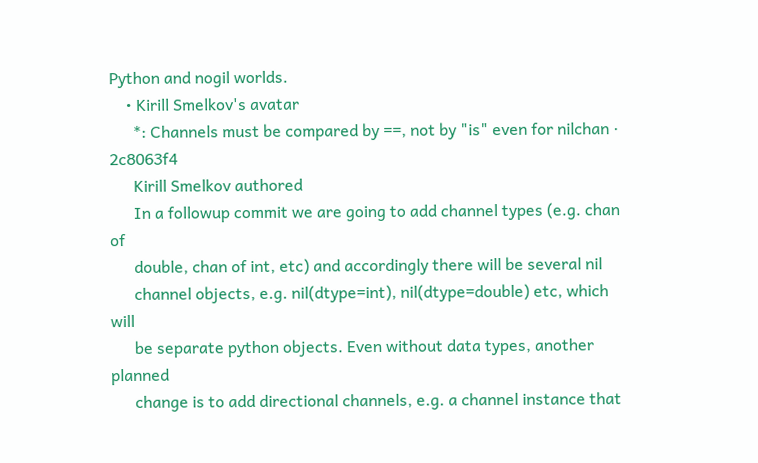Python and nogil worlds.
    • Kirill Smelkov's avatar
      *: Channels must be compared by ==, not by "is" even for nilchan · 2c8063f4
      Kirill Smelkov authored
      In a followup commit we are going to add channel types (e.g. chan of
      double, chan of int, etc) and accordingly there will be several nil
      channel objects, e.g. nil(dtype=int), nil(dtype=double) etc, which will
      be separate python objects. Even without data types, another planned
      change is to add directional channels, e.g. a channel instance that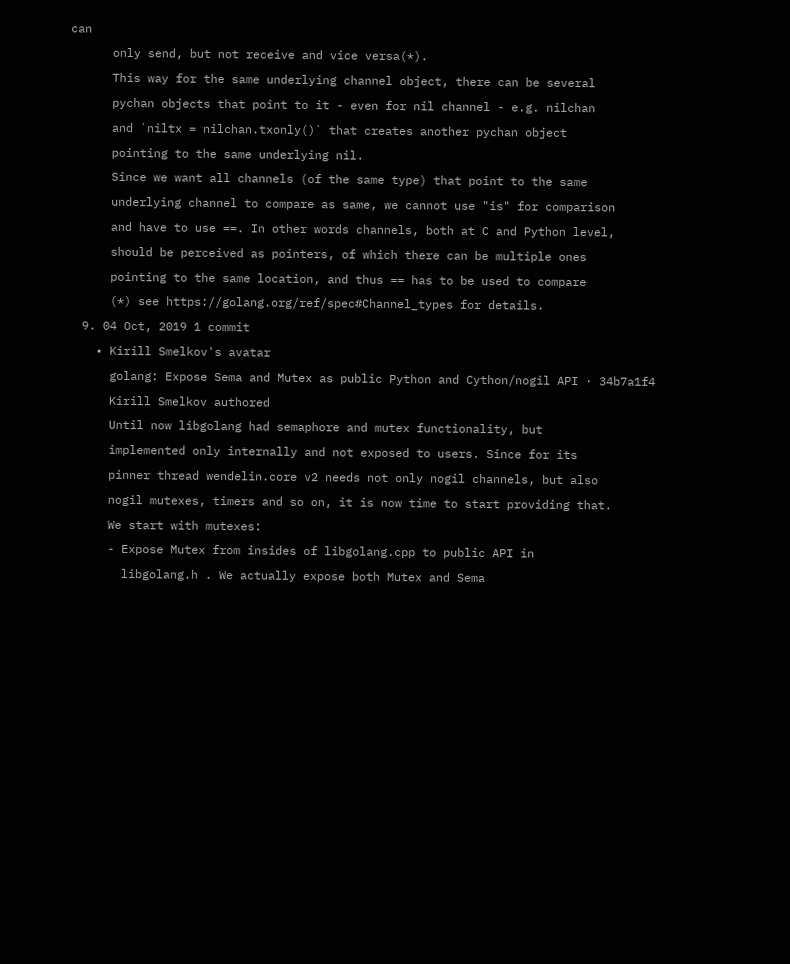can
      only send, but not receive and vice versa(*).
      This way for the same underlying channel object, there can be several
      pychan objects that point to it - even for nil channel - e.g. nilchan
      and `niltx = nilchan.txonly()` that creates another pychan object
      pointing to the same underlying nil.
      Since we want all channels (of the same type) that point to the same
      underlying channel to compare as same, we cannot use "is" for comparison
      and have to use ==. In other words channels, both at C and Python level,
      should be perceived as pointers, of which there can be multiple ones
      pointing to the same location, and thus == has to be used to compare
      (*) see https://golang.org/ref/spec#Channel_types for details.
  9. 04 Oct, 2019 1 commit
    • Kirill Smelkov's avatar
      golang: Expose Sema and Mutex as public Python and Cython/nogil API · 34b7a1f4
      Kirill Smelkov authored
      Until now libgolang had semaphore and mutex functionality, but
      implemented only internally and not exposed to users. Since for its
      pinner thread wendelin.core v2 needs not only nogil channels, but also
      nogil mutexes, timers and so on, it is now time to start providing that.
      We start with mutexes:
      - Expose Mutex from insides of libgolang.cpp to public API in
        libgolang.h . We actually expose both Mutex and Sema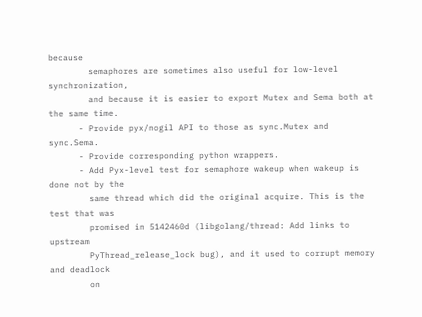because
        semaphores are sometimes also useful for low-level synchronization,
        and because it is easier to export Mutex and Sema both at the same time.
      - Provide pyx/nogil API to those as sync.Mutex and sync.Sema.
      - Provide corresponding python wrappers.
      - Add Pyx-level test for semaphore wakeup when wakeup is done not by the
        same thread which did the original acquire. This is the test that was
        promised in 5142460d (libgolang/thread: Add links to upstream
        PyThread_release_lock bug), and it used to corrupt memory and deadlock
        on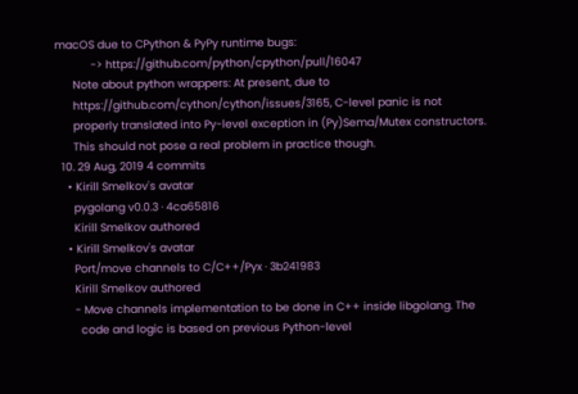macOS due to CPython & PyPy runtime bugs:
            -> https://github.com/python/cpython/pull/16047
      Note about python wrappers: At present, due to
      https://github.com/cython/cython/issues/3165, C-level panic is not
      properly translated into Py-level exception in (Py)Sema/Mutex constructors.
      This should not pose a real problem in practice though.
  10. 29 Aug, 2019 4 commits
    • Kirill Smelkov's avatar
      pygolang v0.0.3 · 4ca65816
      Kirill Smelkov authored
    • Kirill Smelkov's avatar
      Port/move channels to C/C++/Pyx · 3b241983
      Kirill Smelkov authored
      - Move channels implementation to be done in C++ inside libgolang. The
        code and logic is based on previous Python-level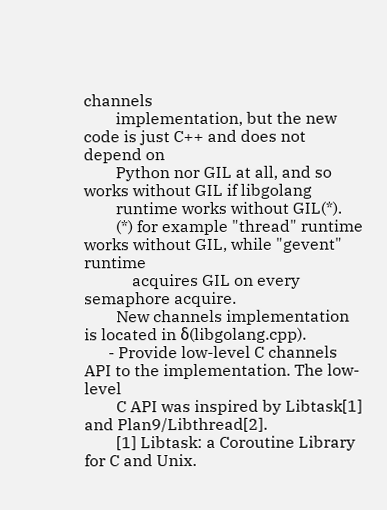channels
        implementation, but the new code is just C++ and does not depend on
        Python nor GIL at all, and so works without GIL if libgolang
        runtime works without GIL(*).
        (*) for example "thread" runtime works without GIL, while "gevent" runtime
            acquires GIL on every semaphore acquire.
        New channels implementation is located in δ(libgolang.cpp).
      - Provide low-level C channels API to the implementation. The low-level
        C API was inspired by Libtask[1] and Plan9/Libthread[2].
        [1] Libtask: a Coroutine Library for C and Unix.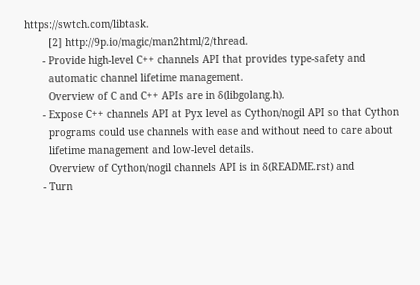https://swtch.com/libtask.
        [2] http://9p.io/magic/man2html/2/thread.
      - Provide high-level C++ channels API that provides type-safety and
        automatic channel lifetime management.
        Overview of C and C++ APIs are in δ(libgolang.h).
      - Expose C++ channels API at Pyx level as Cython/nogil API so that Cython
        programs could use channels with ease and without need to care about
        lifetime management and low-level details.
        Overview of Cython/nogil channels API is in δ(README.rst) and
      - Turn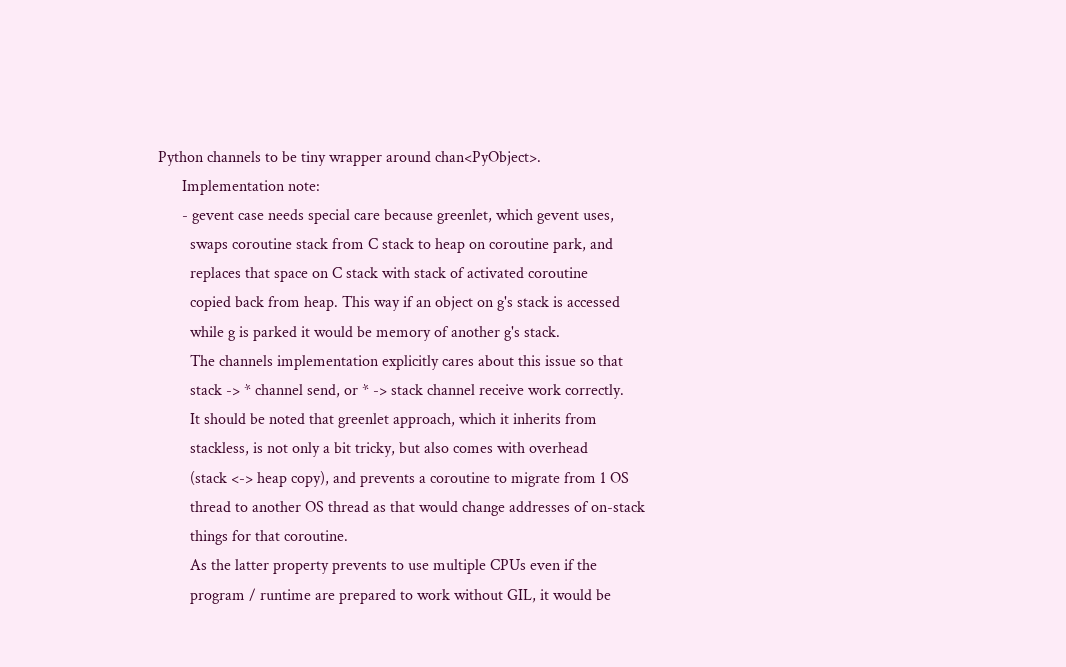Python channels to be tiny wrapper around chan<PyObject>.
      Implementation note:
      - gevent case needs special care because greenlet, which gevent uses,
        swaps coroutine stack from C stack to heap on coroutine park, and
        replaces that space on C stack with stack of activated coroutine
        copied back from heap. This way if an object on g's stack is accessed
        while g is parked it would be memory of another g's stack.
        The channels implementation explicitly cares about this issue so that
        stack -> * channel send, or * -> stack channel receive work correctly.
        It should be noted that greenlet approach, which it inherits from
        stackless, is not only a bit tricky, but also comes with overhead
        (stack <-> heap copy), and prevents a coroutine to migrate from 1 OS
        thread to another OS thread as that would change addresses of on-stack
        things for that coroutine.
        As the latter property prevents to use multiple CPUs even if the
        program / runtime are prepared to work without GIL, it would be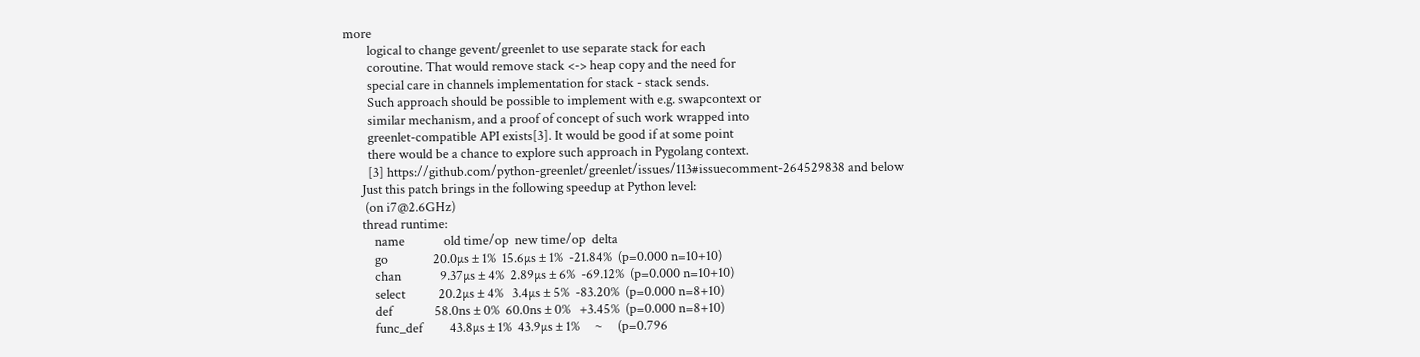more
        logical to change gevent/greenlet to use separate stack for each
        coroutine. That would remove stack <-> heap copy and the need for
        special care in channels implementation for stack - stack sends.
        Such approach should be possible to implement with e.g. swapcontext or
        similar mechanism, and a proof of concept of such work wrapped into
        greenlet-compatible API exists[3]. It would be good if at some point
        there would be a chance to explore such approach in Pygolang context.
        [3] https://github.com/python-greenlet/greenlet/issues/113#issuecomment-264529838 and below
      Just this patch brings in the following speedup at Python level:
       (on i7@2.6GHz)
      thread runtime:
          name             old time/op  new time/op  delta
          go               20.0µs ± 1%  15.6µs ± 1%  -21.84%  (p=0.000 n=10+10)
          chan             9.37µs ± 4%  2.89µs ± 6%  -69.12%  (p=0.000 n=10+10)
          select           20.2µs ± 4%   3.4µs ± 5%  -83.20%  (p=0.000 n=8+10)
          def              58.0ns ± 0%  60.0ns ± 0%   +3.45%  (p=0.000 n=8+10)
          func_def         43.8µs ± 1%  43.9µs ± 1%     ~     (p=0.796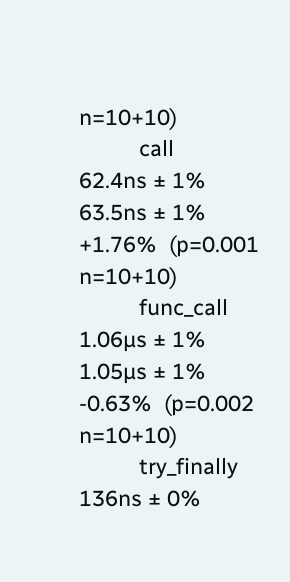n=10+10)
          call             62.4ns ± 1%  63.5ns ± 1%   +1.76%  (p=0.001 n=10+10)
          func_call        1.06µs ± 1%  1.05µs ± 1%   -0.63%  (p=0.002 n=10+10)
          try_finally       136ns ± 0%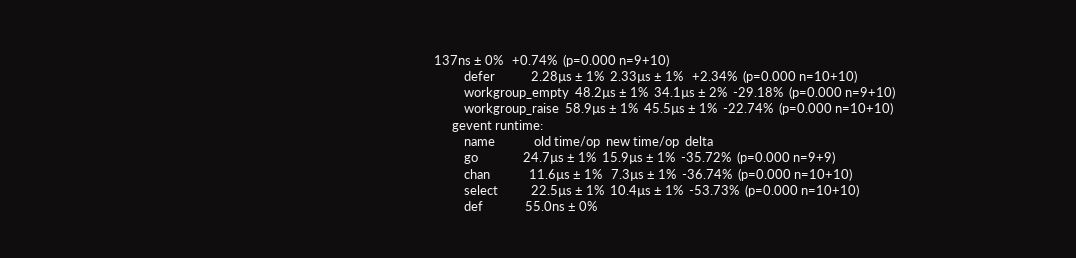137ns ± 0%   +0.74%  (p=0.000 n=9+10)
          defer            2.28µs ± 1%  2.33µs ± 1%   +2.34%  (p=0.000 n=10+10)
          workgroup_empty  48.2µs ± 1%  34.1µs ± 2%  -29.18%  (p=0.000 n=9+10)
          workgroup_raise  58.9µs ± 1%  45.5µs ± 1%  -22.74%  (p=0.000 n=10+10)
      gevent runtime:
          name             old time/op  new time/op  delta
          go               24.7µs ± 1%  15.9µs ± 1%  -35.72%  (p=0.000 n=9+9)
          chan             11.6µs ± 1%   7.3µs ± 1%  -36.74%  (p=0.000 n=10+10)
          select           22.5µs ± 1%  10.4µs ± 1%  -53.73%  (p=0.000 n=10+10)
          def              55.0ns ± 0%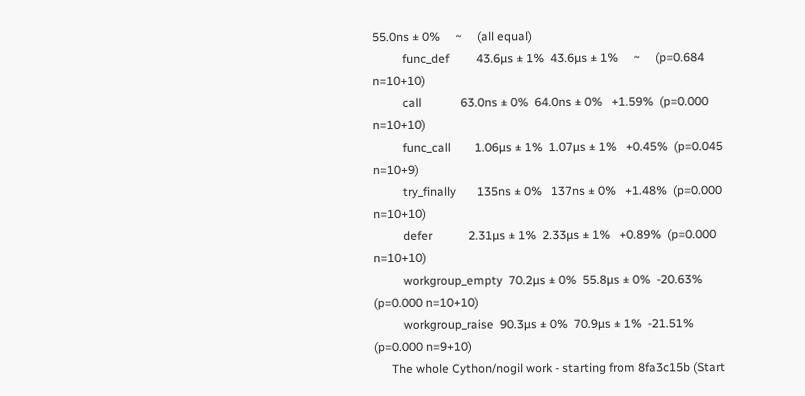55.0ns ± 0%     ~     (all equal)
          func_def         43.6µs ± 1%  43.6µs ± 1%     ~     (p=0.684 n=10+10)
          call             63.0ns ± 0%  64.0ns ± 0%   +1.59%  (p=0.000 n=10+10)
          func_call        1.06µs ± 1%  1.07µs ± 1%   +0.45%  (p=0.045 n=10+9)
          try_finally       135ns ± 0%   137ns ± 0%   +1.48%  (p=0.000 n=10+10)
          defer            2.31µs ± 1%  2.33µs ± 1%   +0.89%  (p=0.000 n=10+10)
          workgroup_empty  70.2µs ± 0%  55.8µs ± 0%  -20.63%  (p=0.000 n=10+10)
          workgroup_raise  90.3µs ± 0%  70.9µs ± 1%  -21.51%  (p=0.000 n=9+10)
      The whole Cython/nogil work - starting from 8fa3c15b (Start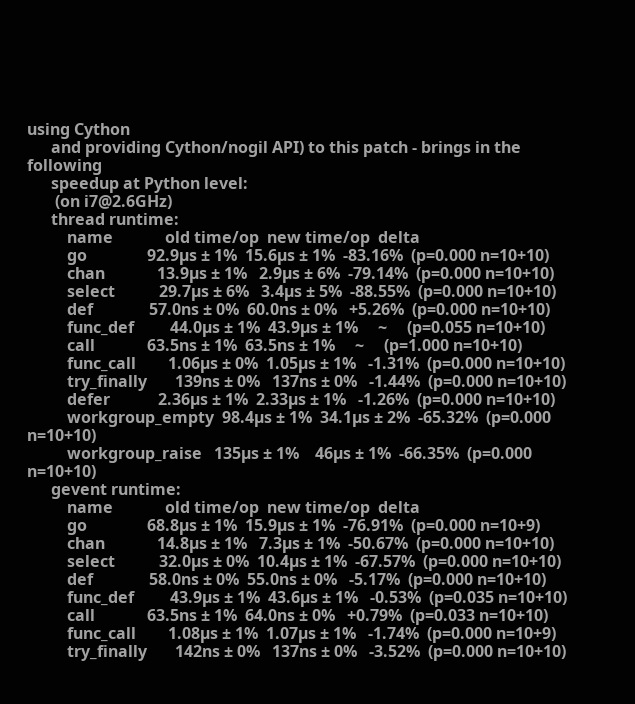using Cython
      and providing Cython/nogil API) to this patch - brings in the following
      speedup at Python level:
       (on i7@2.6GHz)
      thread runtime:
          name             old time/op  new time/op  delta
          go               92.9µs ± 1%  15.6µs ± 1%  -83.16%  (p=0.000 n=10+10)
          chan             13.9µs ± 1%   2.9µs ± 6%  -79.14%  (p=0.000 n=10+10)
          select           29.7µs ± 6%   3.4µs ± 5%  -88.55%  (p=0.000 n=10+10)
          def              57.0ns ± 0%  60.0ns ± 0%   +5.26%  (p=0.000 n=10+10)
          func_def         44.0µs ± 1%  43.9µs ± 1%     ~     (p=0.055 n=10+10)
          call             63.5ns ± 1%  63.5ns ± 1%     ~     (p=1.000 n=10+10)
          func_call        1.06µs ± 0%  1.05µs ± 1%   -1.31%  (p=0.000 n=10+10)
          try_finally       139ns ± 0%   137ns ± 0%   -1.44%  (p=0.000 n=10+10)
          defer            2.36µs ± 1%  2.33µs ± 1%   -1.26%  (p=0.000 n=10+10)
          workgroup_empty  98.4µs ± 1%  34.1µs ± 2%  -65.32%  (p=0.000 n=10+10)
          workgroup_raise   135µs ± 1%    46µs ± 1%  -66.35%  (p=0.000 n=10+10)
      gevent runtime:
          name             old time/op  new time/op  delta
          go               68.8µs ± 1%  15.9µs ± 1%  -76.91%  (p=0.000 n=10+9)
          chan             14.8µs ± 1%   7.3µs ± 1%  -50.67%  (p=0.000 n=10+10)
          select           32.0µs ± 0%  10.4µs ± 1%  -67.57%  (p=0.000 n=10+10)
          def              58.0ns ± 0%  55.0ns ± 0%   -5.17%  (p=0.000 n=10+10)
          func_def         43.9µs ± 1%  43.6µs ± 1%   -0.53%  (p=0.035 n=10+10)
          call             63.5ns ± 1%  64.0ns ± 0%   +0.79%  (p=0.033 n=10+10)
          func_call        1.08µs ± 1%  1.07µs ± 1%   -1.74%  (p=0.000 n=10+9)
          try_finally       142ns ± 0%   137ns ± 0%   -3.52%  (p=0.000 n=10+10)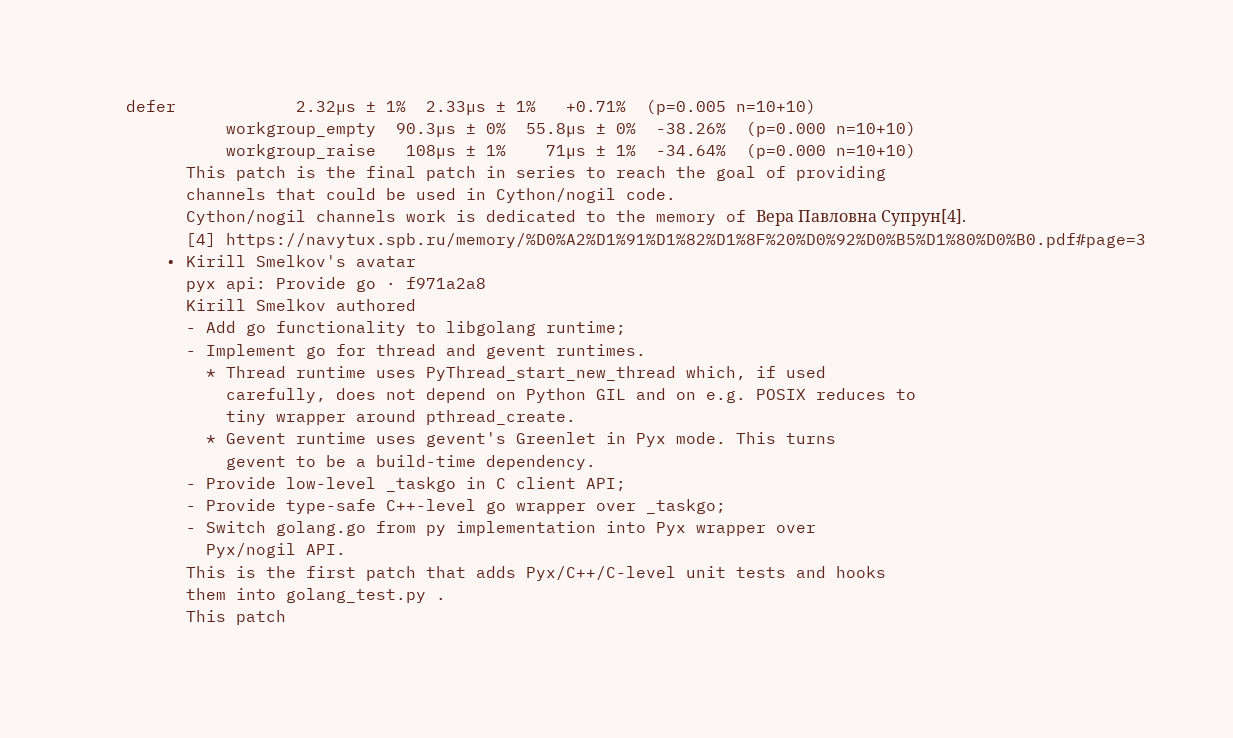defer            2.32µs ± 1%  2.33µs ± 1%   +0.71%  (p=0.005 n=10+10)
          workgroup_empty  90.3µs ± 0%  55.8µs ± 0%  -38.26%  (p=0.000 n=10+10)
          workgroup_raise   108µs ± 1%    71µs ± 1%  -34.64%  (p=0.000 n=10+10)
      This patch is the final patch in series to reach the goal of providing
      channels that could be used in Cython/nogil code.
      Cython/nogil channels work is dedicated to the memory of Вера Павловна Супрун[4].
      [4] https://navytux.spb.ru/memory/%D0%A2%D1%91%D1%82%D1%8F%20%D0%92%D0%B5%D1%80%D0%B0.pdf#page=3
    • Kirill Smelkov's avatar
      pyx api: Provide go · f971a2a8
      Kirill Smelkov authored
      - Add go functionality to libgolang runtime;
      - Implement go for thread and gevent runtimes.
        * Thread runtime uses PyThread_start_new_thread which, if used
          carefully, does not depend on Python GIL and on e.g. POSIX reduces to
          tiny wrapper around pthread_create.
        * Gevent runtime uses gevent's Greenlet in Pyx mode. This turns
          gevent to be a build-time dependency.
      - Provide low-level _taskgo in C client API;
      - Provide type-safe C++-level go wrapper over _taskgo;
      - Switch golang.go from py implementation into Pyx wrapper over
        Pyx/nogil API.
      This is the first patch that adds Pyx/C++/C-level unit tests and hooks
      them into golang_test.py .
      This patch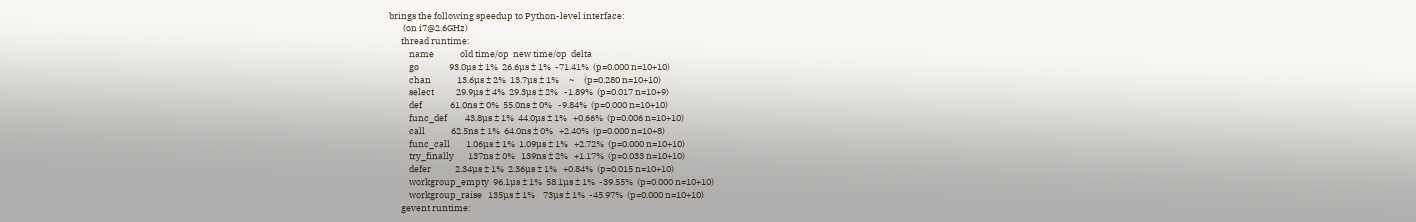brings the following speedup to Python-level interface:
       (on i7@2.6GHz)
      thread runtime:
          name             old time/op  new time/op  delta
          go               93.0µs ± 1%  26.6µs ± 1%  -71.41%  (p=0.000 n=10+10)
          chan             13.6µs ± 2%  13.7µs ± 1%     ~     (p=0.280 n=10+10)
          select           29.9µs ± 4%  29.3µs ± 2%   -1.89%  (p=0.017 n=10+9)
          def              61.0ns ± 0%  55.0ns ± 0%   -9.84%  (p=0.000 n=10+10)
          func_def         43.8µs ± 1%  44.0µs ± 1%   +0.66%  (p=0.006 n=10+10)
          call             62.5ns ± 1%  64.0ns ± 0%   +2.40%  (p=0.000 n=10+8)
          func_call        1.06µs ± 1%  1.09µs ± 1%   +2.72%  (p=0.000 n=10+10)
          try_finally       137ns ± 0%   139ns ± 2%   +1.17%  (p=0.033 n=10+10)
          defer            2.34µs ± 1%  2.36µs ± 1%   +0.84%  (p=0.015 n=10+10)
          workgroup_empty  96.1µs ± 1%  58.1µs ± 1%  -39.55%  (p=0.000 n=10+10)
          workgroup_raise   135µs ± 1%    73µs ± 1%  -45.97%  (p=0.000 n=10+10)
      gevent runtime: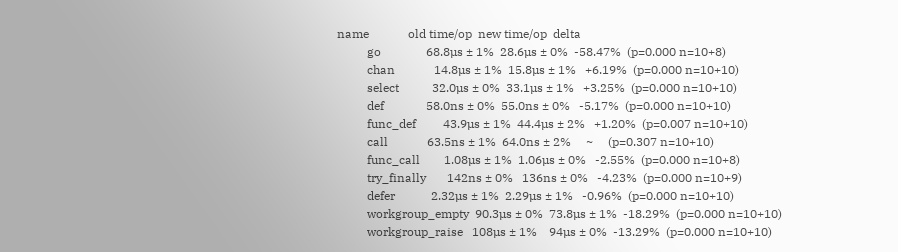name             old time/op  new time/op  delta
          go               68.8µs ± 1%  28.6µs ± 0%  -58.47%  (p=0.000 n=10+8)
          chan             14.8µs ± 1%  15.8µs ± 1%   +6.19%  (p=0.000 n=10+10)
          select           32.0µs ± 0%  33.1µs ± 1%   +3.25%  (p=0.000 n=10+10)
          def              58.0ns ± 0%  55.0ns ± 0%   -5.17%  (p=0.000 n=10+10)
          func_def         43.9µs ± 1%  44.4µs ± 2%   +1.20%  (p=0.007 n=10+10)
          call             63.5ns ± 1%  64.0ns ± 2%     ~     (p=0.307 n=10+10)
          func_call        1.08µs ± 1%  1.06µs ± 0%   -2.55%  (p=0.000 n=10+8)
          try_finally       142ns ± 0%   136ns ± 0%   -4.23%  (p=0.000 n=10+9)
          defer            2.32µs ± 1%  2.29µs ± 1%   -0.96%  (p=0.000 n=10+10)
          workgroup_empty  90.3µs ± 0%  73.8µs ± 1%  -18.29%  (p=0.000 n=10+10)
          workgroup_raise   108µs ± 1%    94µs ± 0%  -13.29%  (p=0.000 n=10+10)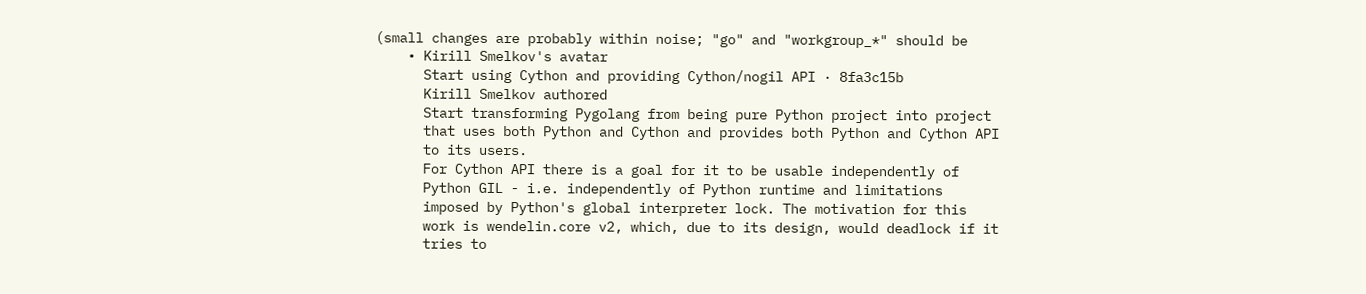(small changes are probably within noise; "go" and "workgroup_*" should be
    • Kirill Smelkov's avatar
      Start using Cython and providing Cython/nogil API · 8fa3c15b
      Kirill Smelkov authored
      Start transforming Pygolang from being pure Python project into project
      that uses both Python and Cython and provides both Python and Cython API
      to its users.
      For Cython API there is a goal for it to be usable independently of
      Python GIL - i.e. independently of Python runtime and limitations
      imposed by Python's global interpreter lock. The motivation for this
      work is wendelin.core v2, which, due to its design, would deadlock if it
      tries to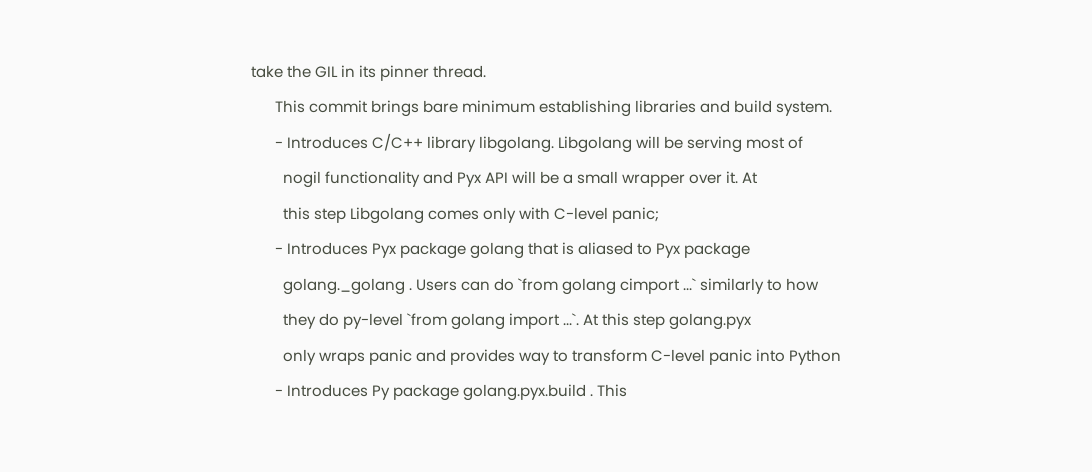take the GIL in its pinner thread.
      This commit brings bare minimum establishing libraries and build system.
      - Introduces C/C++ library libgolang. Libgolang will be serving most of
        nogil functionality and Pyx API will be a small wrapper over it. At
        this step Libgolang comes only with C-level panic;
      - Introduces Pyx package golang that is aliased to Pyx package
        golang._golang . Users can do `from golang cimport ...` similarly to how
        they do py-level `from golang import ...`. At this step golang.pyx
        only wraps panic and provides way to transform C-level panic into Python
      - Introduces Py package golang.pyx.build . This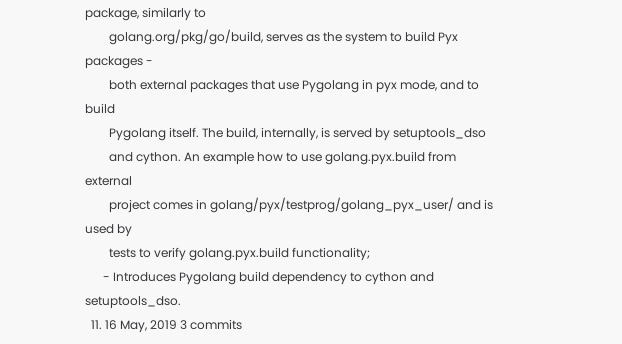package, similarly to
        golang.org/pkg/go/build, serves as the system to build Pyx packages -
        both external packages that use Pygolang in pyx mode, and to build
        Pygolang itself. The build, internally, is served by setuptools_dso
        and cython. An example how to use golang.pyx.build from external
        project comes in golang/pyx/testprog/golang_pyx_user/ and is used by
        tests to verify golang.pyx.build functionality;
      - Introduces Pygolang build dependency to cython and setuptools_dso.
  11. 16 May, 2019 3 commits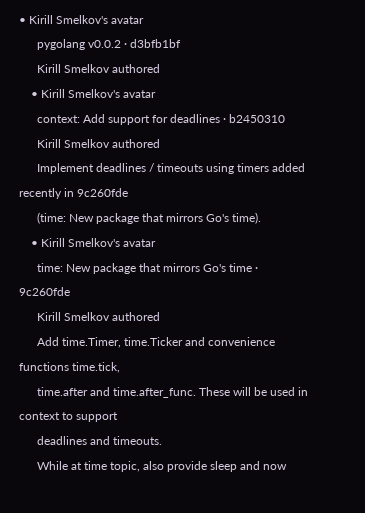• Kirill Smelkov's avatar
      pygolang v0.0.2 · d3bfb1bf
      Kirill Smelkov authored
    • Kirill Smelkov's avatar
      context: Add support for deadlines · b2450310
      Kirill Smelkov authored
      Implement deadlines / timeouts using timers added recently in 9c260fde
      (time: New package that mirrors Go's time).
    • Kirill Smelkov's avatar
      time: New package that mirrors Go's time · 9c260fde
      Kirill Smelkov authored
      Add time.Timer, time.Ticker and convenience functions time.tick,
      time.after and time.after_func. These will be used in context to support
      deadlines and timeouts.
      While at time topic, also provide sleep and now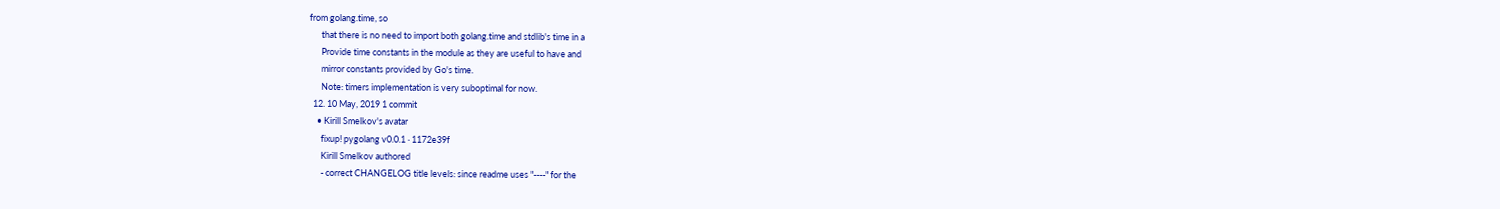from golang.time, so
      that there is no need to import both golang.time and stdlib's time in a
      Provide time constants in the module as they are useful to have and
      mirror constants provided by Go's time.
      Note: timers implementation is very suboptimal for now.
  12. 10 May, 2019 1 commit
    • Kirill Smelkov's avatar
      fixup! pygolang v0.0.1 · 1172e39f
      Kirill Smelkov authored
      - correct CHANGELOG title levels: since readme uses "----" for the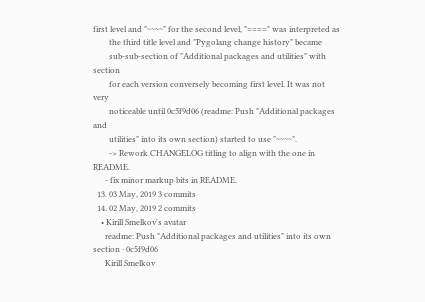first level and "~~~~" for the second level, "====" was interpreted as
        the third title level and "Pygolang change history" became
        sub-sub-section of "Additional packages and utilities" with section
        for each version conversely becoming first level. It was not very
        noticeable until 0c5f9d06 (readme: Push "Additional packages and
        utilities" into its own section) started to use "~~~~".
        -> Rework CHANGELOG titling to align with the one in README.
      - fix minor markup bits in README.
  13. 03 May, 2019 3 commits
  14. 02 May, 2019 2 commits
    • Kirill Smelkov's avatar
      readme: Push "Additional packages and utilities" into its own section · 0c5f9d06
      Kirill Smelkov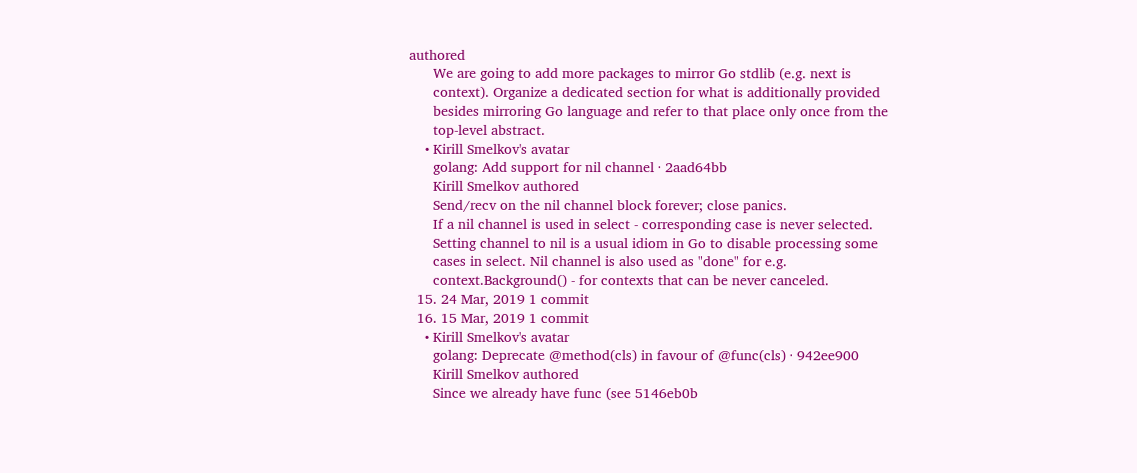authored
      We are going to add more packages to mirror Go stdlib (e.g. next is
      context). Organize a dedicated section for what is additionally provided
      besides mirroring Go language and refer to that place only once from the
      top-level abstract.
    • Kirill Smelkov's avatar
      golang: Add support for nil channel · 2aad64bb
      Kirill Smelkov authored
      Send/recv on the nil channel block forever; close panics.
      If a nil channel is used in select - corresponding case is never selected.
      Setting channel to nil is a usual idiom in Go to disable processing some
      cases in select. Nil channel is also used as "done" for e.g.
      context.Background() - for contexts that can be never canceled.
  15. 24 Mar, 2019 1 commit
  16. 15 Mar, 2019 1 commit
    • Kirill Smelkov's avatar
      golang: Deprecate @method(cls) in favour of @func(cls) · 942ee900
      Kirill Smelkov authored
      Since we already have func (see 5146eb0b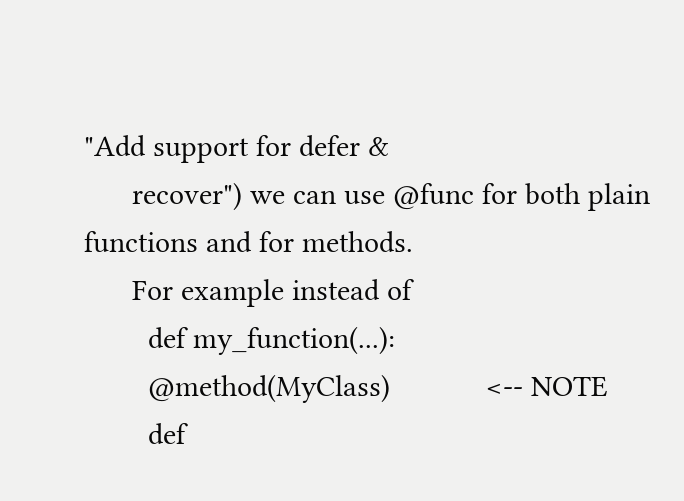"Add support for defer &
      recover") we can use @func for both plain functions and for methods.
      For example instead of
        def my_function(...):
        @method(MyClass)            <-- NOTE
        def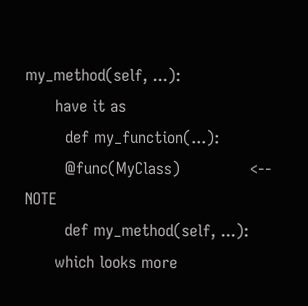my_method(self, ...):
      have it as
        def my_function(...):
        @func(MyClass)              <-- NOTE
        def my_method(self, ...):
      which looks more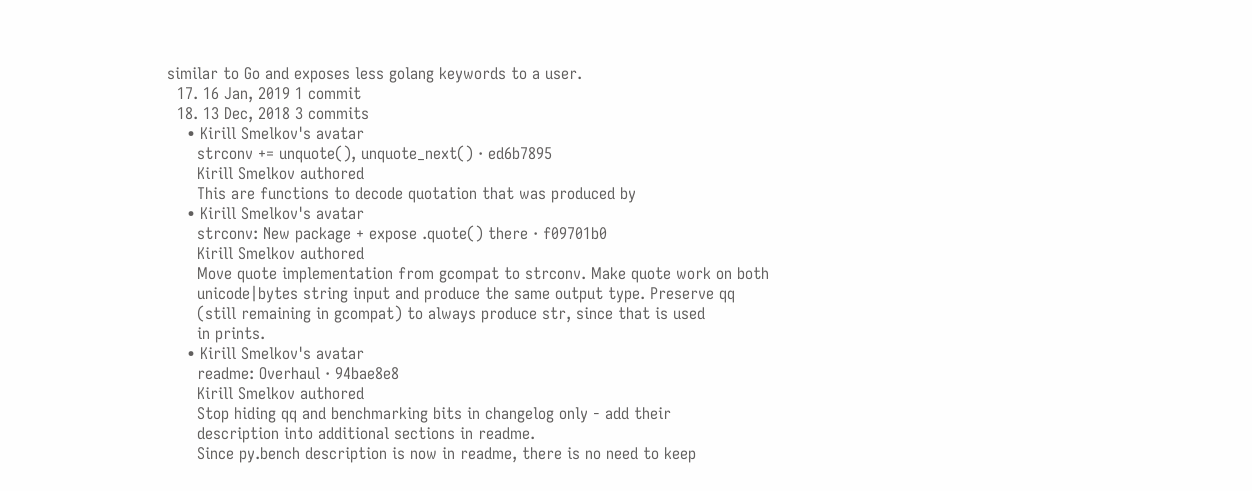similar to Go and exposes less golang keywords to a user.
  17. 16 Jan, 2019 1 commit
  18. 13 Dec, 2018 3 commits
    • Kirill Smelkov's avatar
      strconv += unquote(), unquote_next() · ed6b7895
      Kirill Smelkov authored
      This are functions to decode quotation that was produced by
    • Kirill Smelkov's avatar
      strconv: New package + expose .quote() there · f09701b0
      Kirill Smelkov authored
      Move quote implementation from gcompat to strconv. Make quote work on both
      unicode|bytes string input and produce the same output type. Preserve qq
      (still remaining in gcompat) to always produce str, since that is used
      in prints.
    • Kirill Smelkov's avatar
      readme: Overhaul · 94bae8e8
      Kirill Smelkov authored
      Stop hiding qq and benchmarking bits in changelog only - add their
      description into additional sections in readme.
      Since py.bench description is now in readme, there is no need to keep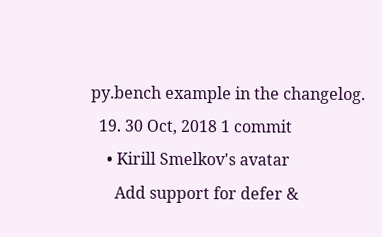py.bench example in the changelog.
  19. 30 Oct, 2018 1 commit
    • Kirill Smelkov's avatar
      Add support for defer &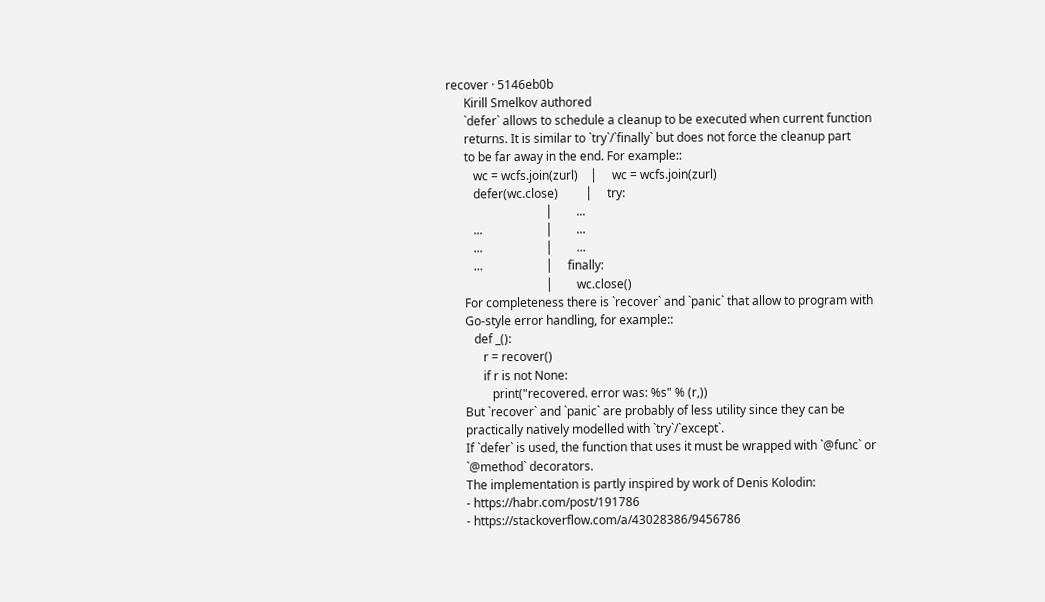recover · 5146eb0b
      Kirill Smelkov authored
      `defer` allows to schedule a cleanup to be executed when current function
      returns. It is similar to `try`/`finally` but does not force the cleanup part
      to be far away in the end. For example::
         wc = wcfs.join(zurl)    │     wc = wcfs.join(zurl)
         defer(wc.close)         │     try:
                                 │        ...
         ...                     │        ...
         ...                     │        ...
         ...                     │     finally:
                                 │        wc.close()
      For completeness there is `recover` and `panic` that allow to program with
      Go-style error handling, for example::
         def _():
            r = recover()
            if r is not None:
               print("recovered. error was: %s" % (r,))
      But `recover` and `panic` are probably of less utility since they can be
      practically natively modelled with `try`/`except`.
      If `defer` is used, the function that uses it must be wrapped with `@func` or
      `@method` decorators.
      The implementation is partly inspired by work of Denis Kolodin:
      - https://habr.com/post/191786
      - https://stackoverflow.com/a/43028386/9456786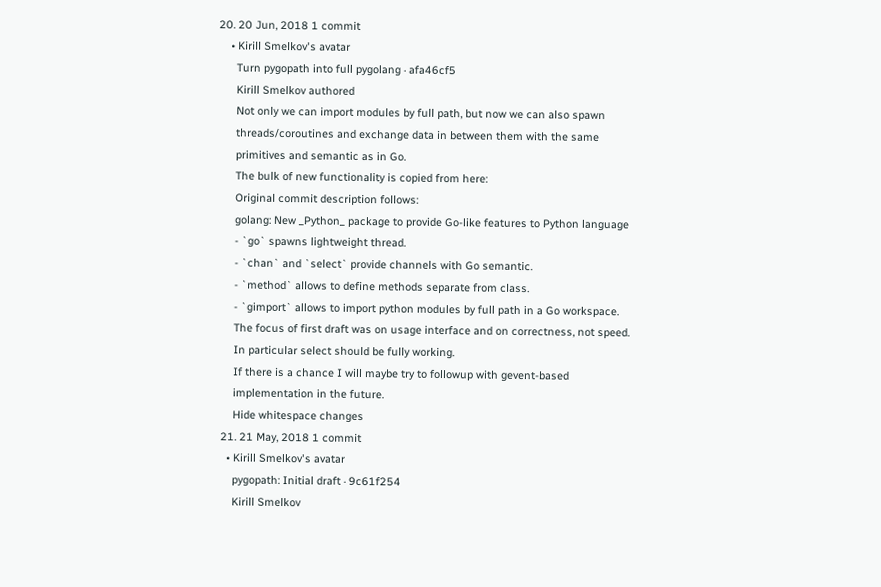20. 20 Jun, 2018 1 commit
    • Kirill Smelkov's avatar
      Turn pygopath into full pygolang · afa46cf5
      Kirill Smelkov authored
      Not only we can import modules by full path, but now we can also spawn
      threads/coroutines and exchange data in between them with the same
      primitives and semantic as in Go.
      The bulk of new functionality is copied from here:
      Original commit description follows:
      golang: New _Python_ package to provide Go-like features to Python language
      - `go` spawns lightweight thread.
      - `chan` and `select` provide channels with Go semantic.
      - `method` allows to define methods separate from class.
      - `gimport` allows to import python modules by full path in a Go workspace.
      The focus of first draft was on usage interface and on correctness, not speed.
      In particular select should be fully working.
      If there is a chance I will maybe try to followup with gevent-based
      implementation in the future.
      Hide whitespace changes
  21. 21 May, 2018 1 commit
    • Kirill Smelkov's avatar
      pygopath: Initial draft · 9c61f254
      Kirill Smelkov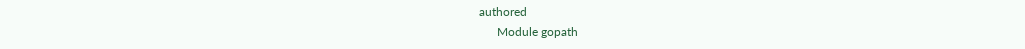authored
      Module gopath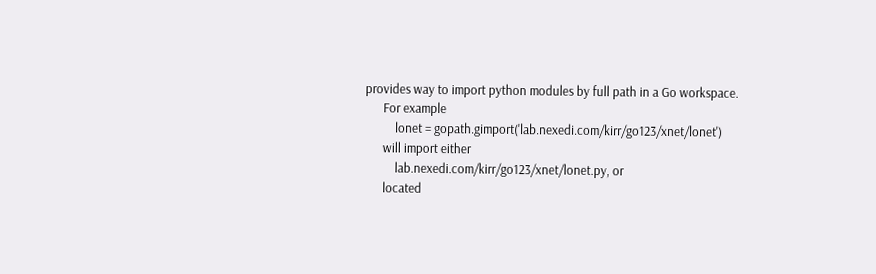provides way to import python modules by full path in a Go workspace.
      For example
          lonet = gopath.gimport('lab.nexedi.com/kirr/go123/xnet/lonet')
      will import either
          lab.nexedi.com/kirr/go123/xnet/lonet.py, or
      located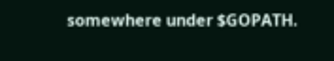somewhere under $GOPATH.